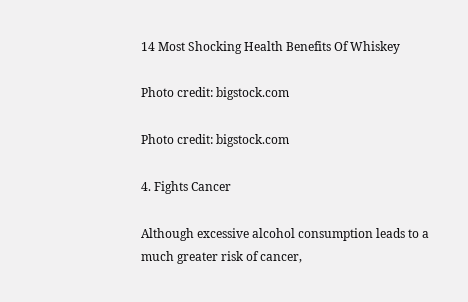14 Most Shocking Health Benefits Of Whiskey

Photo credit: bigstock.com

Photo credit: bigstock.com

4. Fights Cancer

Although excessive alcohol consumption leads to a much greater risk of cancer,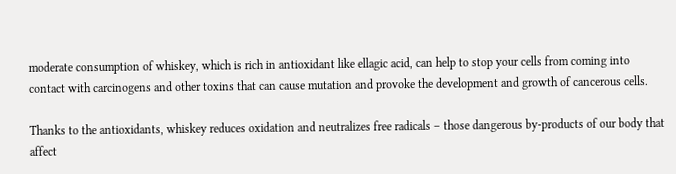moderate consumption of whiskey, which is rich in antioxidant like ellagic acid, can help to stop your cells from coming into contact with carcinogens and other toxins that can cause mutation and provoke the development and growth of cancerous cells.

Thanks to the antioxidants, whiskey reduces oxidation and neutralizes free radicals – those dangerous by-products of our body that affect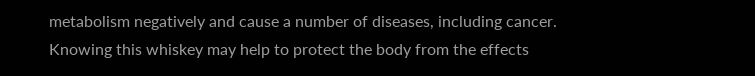metabolism negatively and cause a number of diseases, including cancer. Knowing this whiskey may help to protect the body from the effects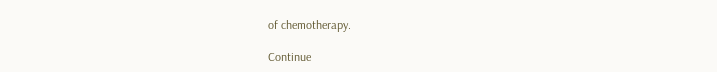of chemotherapy.

Continue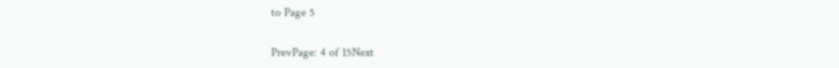to Page 5

PrevPage: 4 of 15Next